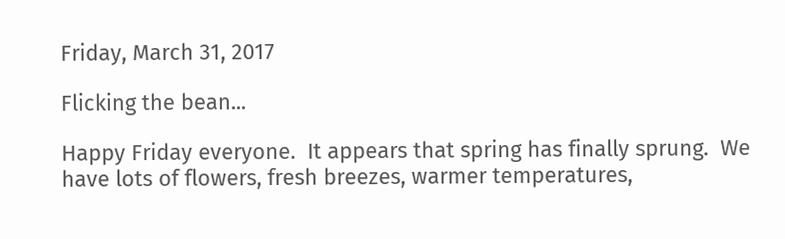Friday, March 31, 2017

Flicking the bean...

Happy Friday everyone.  It appears that spring has finally sprung.  We have lots of flowers, fresh breezes, warmer temperatures,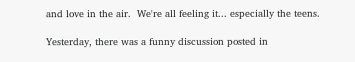and love in the air.  We're all feeling it... especially the teens.

Yesterday, there was a funny discussion posted in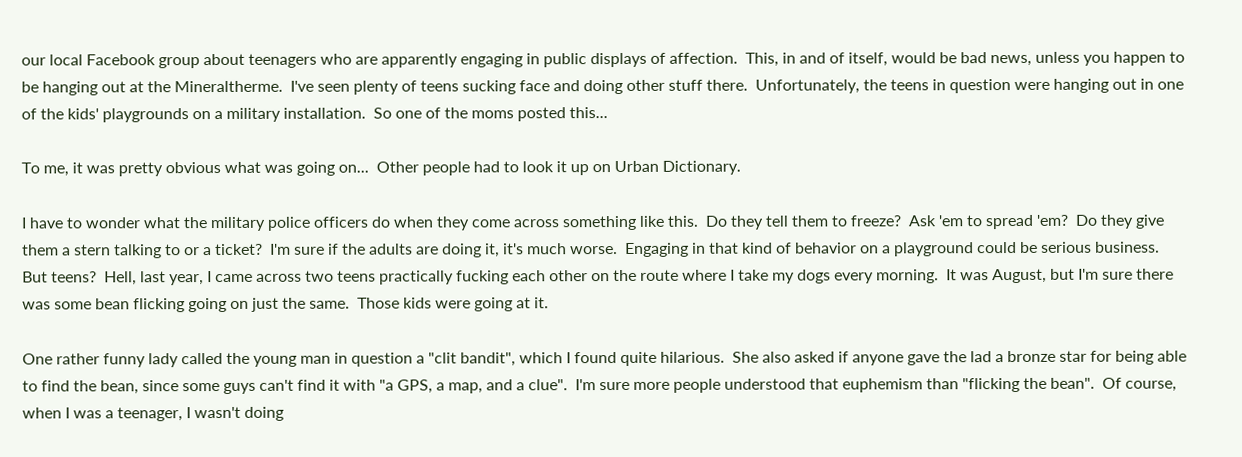our local Facebook group about teenagers who are apparently engaging in public displays of affection.  This, in and of itself, would be bad news, unless you happen to be hanging out at the Mineraltherme.  I've seen plenty of teens sucking face and doing other stuff there.  Unfortunately, the teens in question were hanging out in one of the kids' playgrounds on a military installation.  So one of the moms posted this...

To me, it was pretty obvious what was going on...  Other people had to look it up on Urban Dictionary.

I have to wonder what the military police officers do when they come across something like this.  Do they tell them to freeze?  Ask 'em to spread 'em?  Do they give them a stern talking to or a ticket?  I'm sure if the adults are doing it, it's much worse.  Engaging in that kind of behavior on a playground could be serious business.  But teens?  Hell, last year, I came across two teens practically fucking each other on the route where I take my dogs every morning.  It was August, but I'm sure there was some bean flicking going on just the same.  Those kids were going at it.

One rather funny lady called the young man in question a "clit bandit", which I found quite hilarious.  She also asked if anyone gave the lad a bronze star for being able to find the bean, since some guys can't find it with "a GPS, a map, and a clue".  I'm sure more people understood that euphemism than "flicking the bean".  Of course, when I was a teenager, I wasn't doing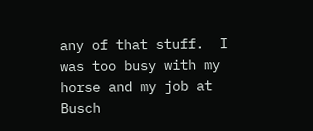any of that stuff.  I was too busy with my horse and my job at Busch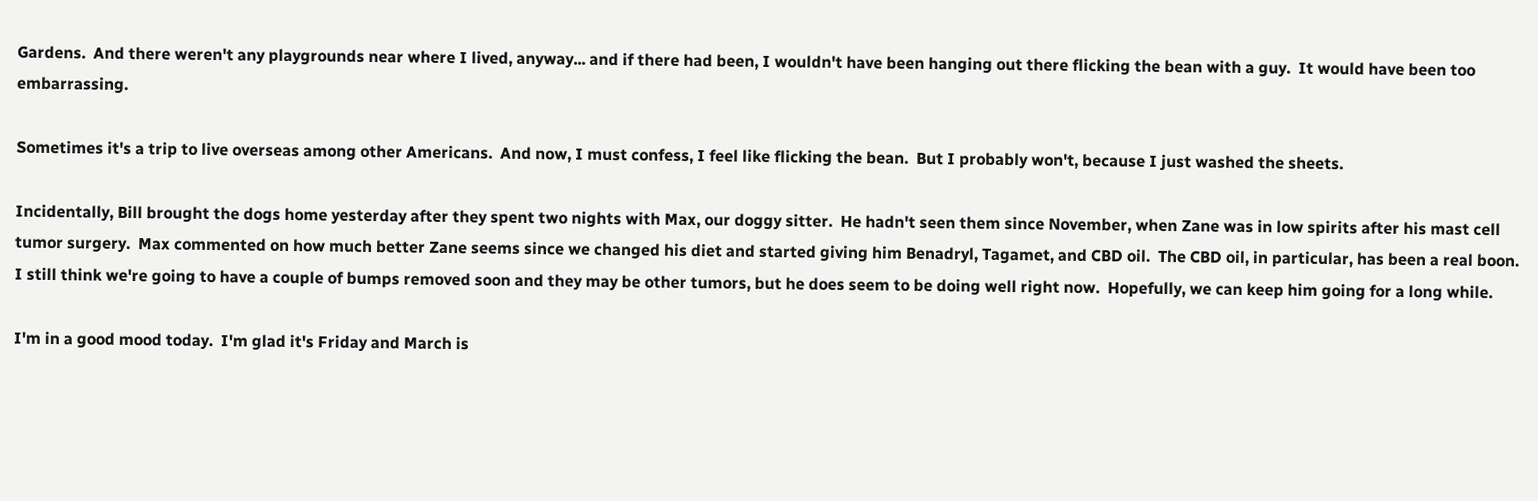Gardens.  And there weren't any playgrounds near where I lived, anyway... and if there had been, I wouldn't have been hanging out there flicking the bean with a guy.  It would have been too embarrassing.

Sometimes it's a trip to live overseas among other Americans.  And now, I must confess, I feel like flicking the bean.  But I probably won't, because I just washed the sheets.

Incidentally, Bill brought the dogs home yesterday after they spent two nights with Max, our doggy sitter.  He hadn't seen them since November, when Zane was in low spirits after his mast cell tumor surgery.  Max commented on how much better Zane seems since we changed his diet and started giving him Benadryl, Tagamet, and CBD oil.  The CBD oil, in particular, has been a real boon.  I still think we're going to have a couple of bumps removed soon and they may be other tumors, but he does seem to be doing well right now.  Hopefully, we can keep him going for a long while.

I'm in a good mood today.  I'm glad it's Friday and March is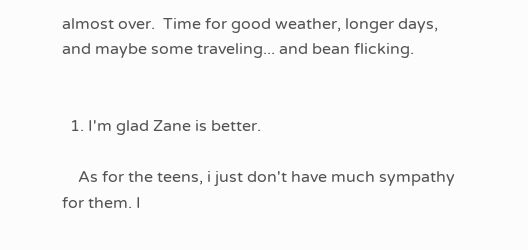almost over.  Time for good weather, longer days, and maybe some traveling... and bean flicking.


  1. I'm glad Zane is better.

    As for the teens, i just don't have much sympathy for them. I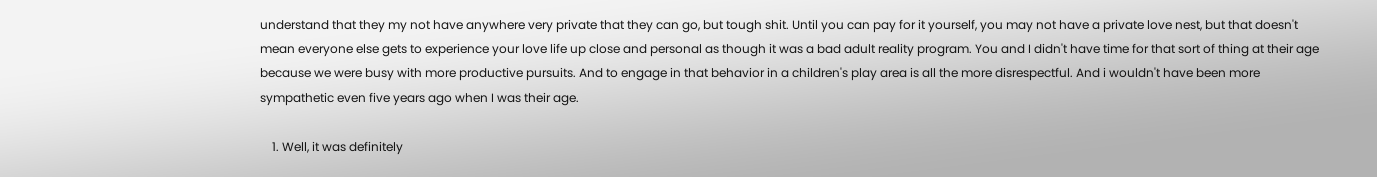understand that they my not have anywhere very private that they can go, but tough shit. Until you can pay for it yourself, you may not have a private love nest, but that doesn't mean everyone else gets to experience your love life up close and personal as though it was a bad adult reality program. You and I didn't have time for that sort of thing at their age because we were busy with more productive pursuits. And to engage in that behavior in a children's play area is all the more disrespectful. And i wouldn't have been more sympathetic even five years ago when I was their age.

    1. Well, it was definitely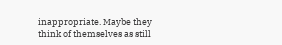inappropriate. Maybe they think of themselves as still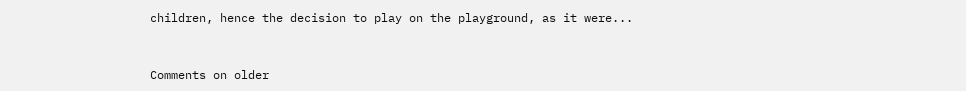children, hence the decision to play on the playground, as it were...


Comments on older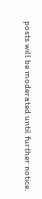posts will be moderated until further notice.